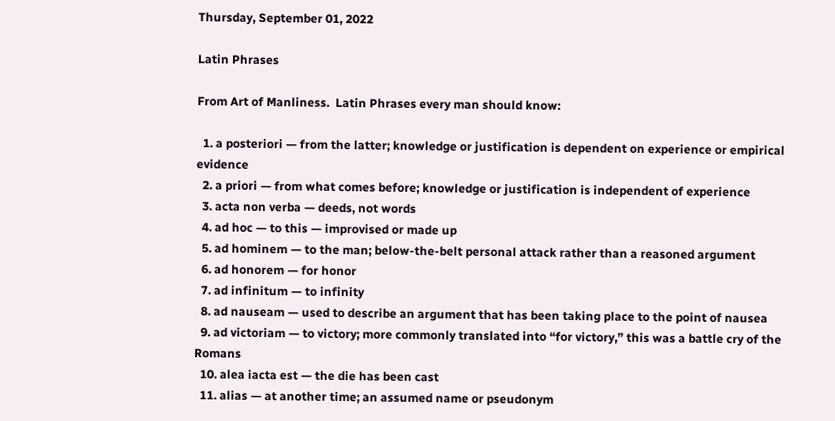Thursday, September 01, 2022

Latin Phrases

From Art of Manliness.  Latin Phrases every man should know:

  1. a posteriori — from the latter; knowledge or justification is dependent on experience or empirical evidence
  2. a priori — from what comes before; knowledge or justification is independent of experience
  3. acta non verba — deeds, not words
  4. ad hoc — to this — improvised or made up
  5. ad hominem — to the man; below-the-belt personal attack rather than a reasoned argument
  6. ad honorem — for honor
  7. ad infinitum — to infinity
  8. ad nauseam — used to describe an argument that has been taking place to the point of nausea
  9. ad victoriam — to victory; more commonly translated into “for victory,” this was a battle cry of the Romans
  10. alea iacta est — the die has been cast
  11. alias — at another time; an assumed name or pseudonym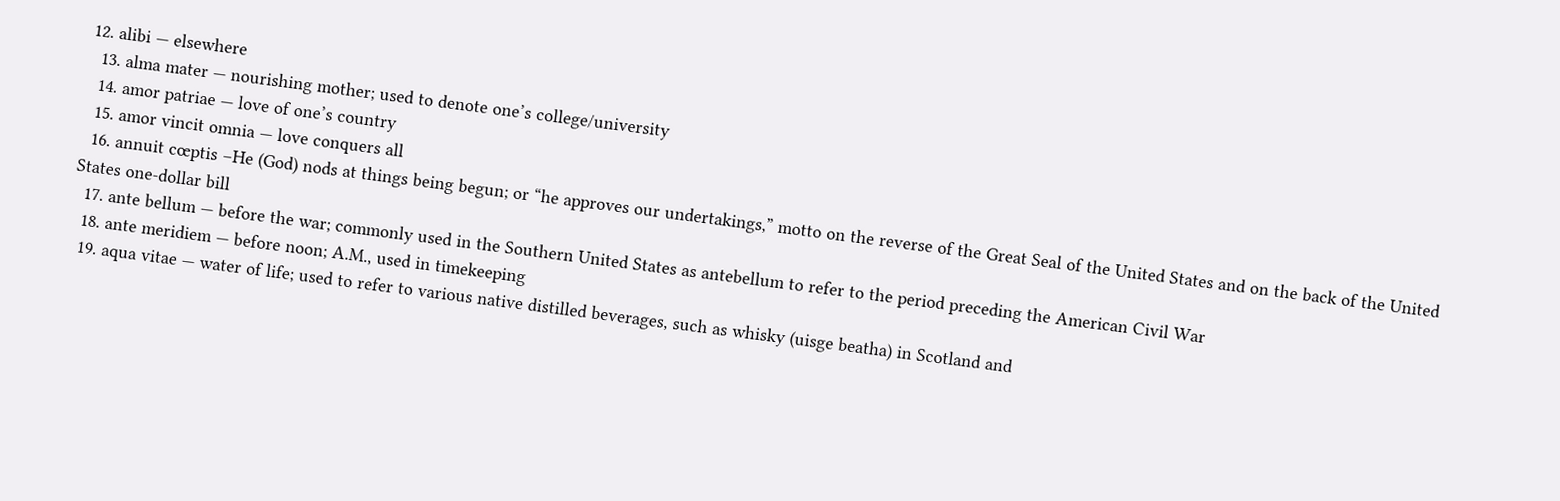12. alibi — elsewhere
  13. alma mater — nourishing mother; used to denote one’s college/university
  14. amor patriae — love of one’s country
  15. amor vincit omnia — love conquers all
  16. annuit cœptis –He (God) nods at things being begun; or “he approves our undertakings,” motto on the reverse of the Great Seal of the United States and on the back of the United States one-dollar bill
  17. ante bellum — before the war; commonly used in the Southern United States as antebellum to refer to the period preceding the American Civil War
  18. ante meridiem — before noon; A.M., used in timekeeping
  19. aqua vitae — water of life; used to refer to various native distilled beverages, such as whisky (uisge beatha) in Scotland and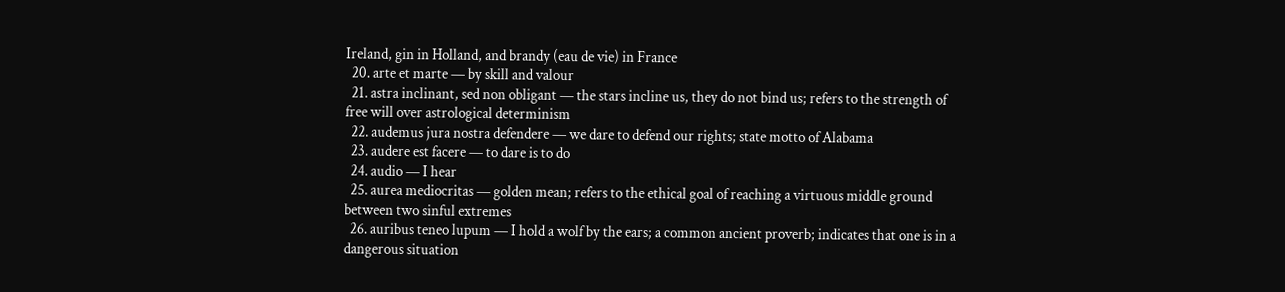Ireland, gin in Holland, and brandy (eau de vie) in France
  20. arte et marte — by skill and valour
  21. astra inclinant, sed non obligant — the stars incline us, they do not bind us; refers to the strength of free will over astrological determinism
  22. audemus jura nostra defendere — we dare to defend our rights; state motto of Alabama
  23. audere est facere — to dare is to do
  24. audio — I hear
  25. aurea mediocritas — golden mean; refers to the ethical goal of reaching a virtuous middle ground between two sinful extremes
  26. auribus teneo lupum — I hold a wolf by the ears; a common ancient proverb; indicates that one is in a dangerous situation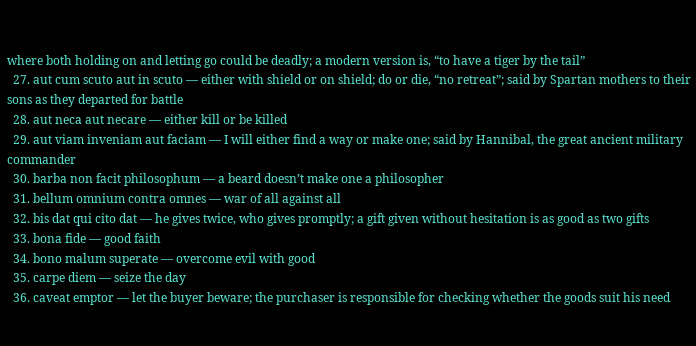where both holding on and letting go could be deadly; a modern version is, “to have a tiger by the tail”
  27. aut cum scuto aut in scuto — either with shield or on shield; do or die, “no retreat”; said by Spartan mothers to their sons as they departed for battle
  28. aut neca aut necare — either kill or be killed
  29. aut viam inveniam aut faciam — I will either find a way or make one; said by Hannibal, the great ancient military commander
  30. barba non facit philosophum — a beard doesn’t make one a philosopher
  31. bellum omnium contra omnes — war of all against all
  32. bis dat qui cito dat — he gives twice, who gives promptly; a gift given without hesitation is as good as two gifts
  33. bona fide — good faith
  34. bono malum superate — overcome evil with good
  35. carpe diem — seize the day
  36. caveat emptor — let the buyer beware; the purchaser is responsible for checking whether the goods suit his need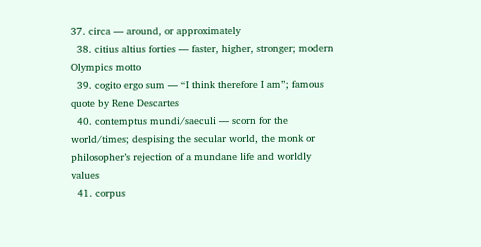37. circa — around, or approximately
  38. citius altius forties — faster, higher, stronger; modern Olympics motto
  39. cogito ergo sum — “I think therefore I am”; famous quote by Rene Descartes
  40. contemptus mundi/saeculi — scorn for the world/times; despising the secular world, the monk or philosopher’s rejection of a mundane life and worldly values
  41. corpus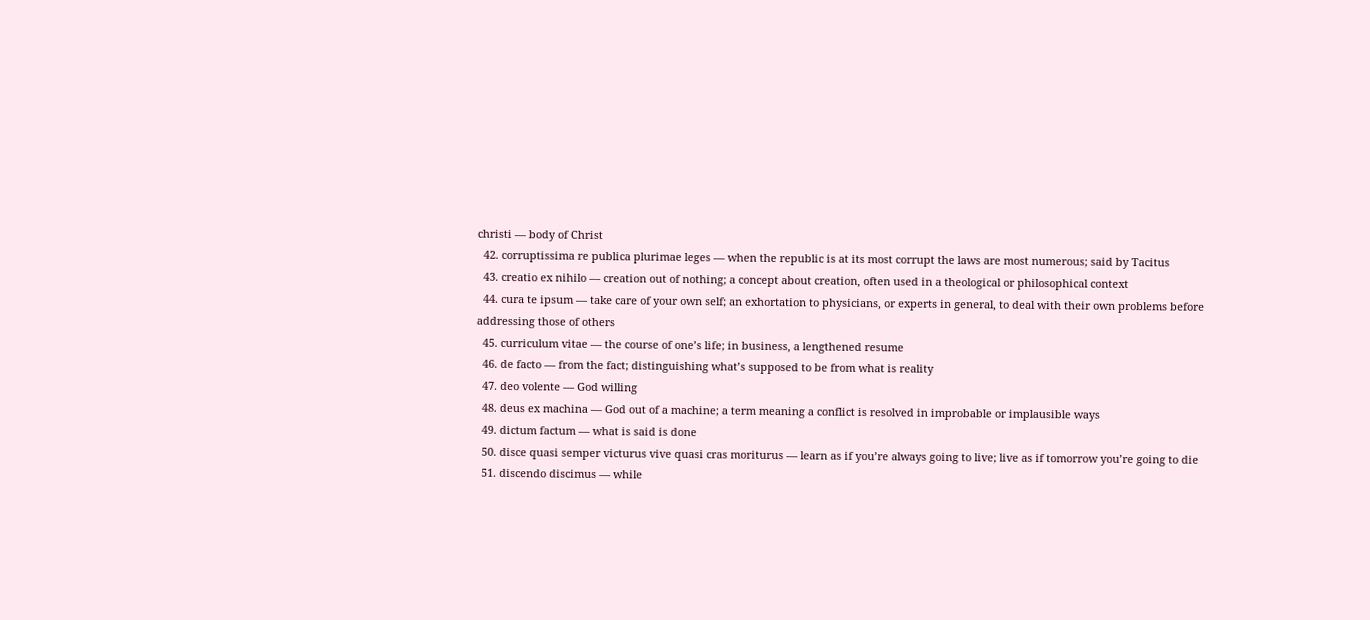christi — body of Christ
  42. corruptissima re publica plurimae leges — when the republic is at its most corrupt the laws are most numerous; said by Tacitus
  43. creatio ex nihilo — creation out of nothing; a concept about creation, often used in a theological or philosophical context
  44. cura te ipsum — take care of your own self; an exhortation to physicians, or experts in general, to deal with their own problems before addressing those of others
  45. curriculum vitae — the course of one’s life; in business, a lengthened resume
  46. de facto — from the fact; distinguishing what’s supposed to be from what is reality
  47. deo volente — God willing
  48. deus ex machina — God out of a machine; a term meaning a conflict is resolved in improbable or implausible ways
  49. dictum factum — what is said is done
  50. disce quasi semper victurus vive quasi cras moriturus — learn as if you’re always going to live; live as if tomorrow you’re going to die
  51. discendo discimus — while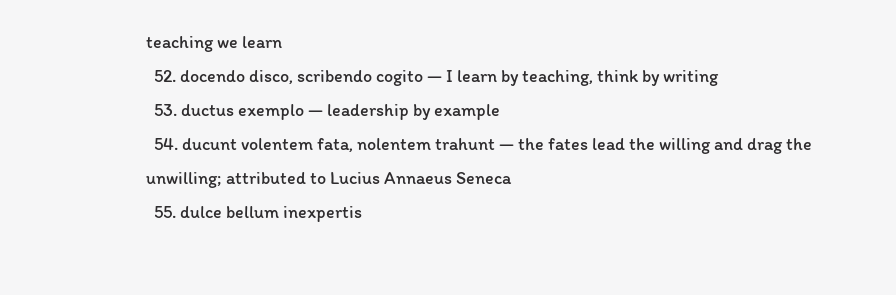teaching we learn
  52. docendo disco, scribendo cogito — I learn by teaching, think by writing
  53. ductus exemplo — leadership by example
  54. ducunt volentem fata, nolentem trahunt — the fates lead the willing and drag the unwilling; attributed to Lucius Annaeus Seneca
  55. dulce bellum inexpertis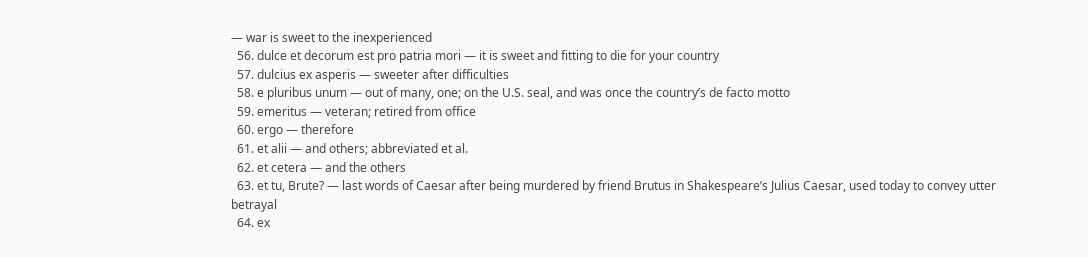— war is sweet to the inexperienced
  56. dulce et decorum est pro patria mori — it is sweet and fitting to die for your country
  57. dulcius ex asperis — sweeter after difficulties
  58. e pluribus unum — out of many, one; on the U.S. seal, and was once the country’s de facto motto
  59. emeritus — veteran; retired from office
  60. ergo — therefore
  61. et alii — and others; abbreviated et al.
  62. et cetera — and the others
  63. et tu, Brute? — last words of Caesar after being murdered by friend Brutus in Shakespeare’s Julius Caesar, used today to convey utter betrayal
  64. ex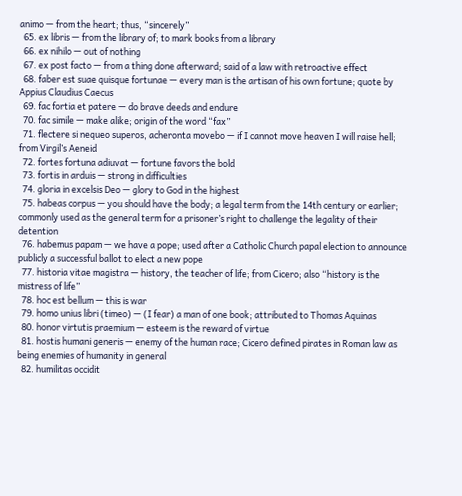animo — from the heart; thus, “sincerely”
  65. ex libris — from the library of; to mark books from a library
  66. ex nihilo — out of nothing
  67. ex post facto — from a thing done afterward; said of a law with retroactive effect
  68. faber est suae quisque fortunae — every man is the artisan of his own fortune; quote by Appius Claudius Caecus
  69. fac fortia et patere — do brave deeds and endure
  70. fac simile — make alike; origin of the word “fax”
  71. flectere si nequeo superos, acheronta movebo — if I cannot move heaven I will raise hell; from Virgil’s Aeneid
  72. fortes fortuna adiuvat — fortune favors the bold
  73. fortis in arduis — strong in difficulties
  74. gloria in excelsis Deo — glory to God in the highest
  75. habeas corpus — you should have the body; a legal term from the 14th century or earlier; commonly used as the general term for a prisoner’s right to challenge the legality of their detention
  76. habemus papam — we have a pope; used after a Catholic Church papal election to announce publicly a successful ballot to elect a new pope
  77. historia vitae magistra — history, the teacher of life; from Cicero; also “history is the mistress of life”
  78. hoc est bellum — this is war
  79. homo unius libri (timeo) — (I fear) a man of one book; attributed to Thomas Aquinas
  80. honor virtutis praemium — esteem is the reward of virtue
  81. hostis humani generis — enemy of the human race; Cicero defined pirates in Roman law as being enemies of humanity in general
  82. humilitas occidit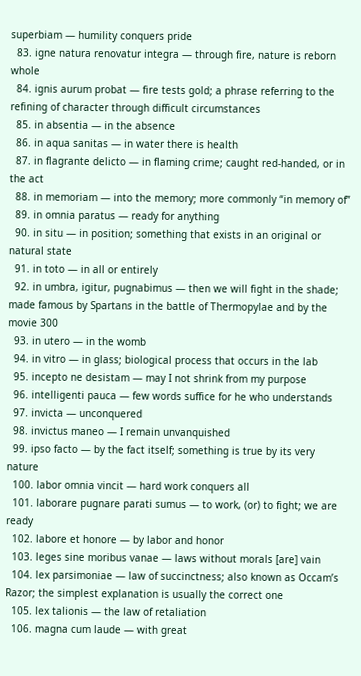superbiam — humility conquers pride
  83. igne natura renovatur integra — through fire, nature is reborn whole
  84. ignis aurum probat — fire tests gold; a phrase referring to the refining of character through difficult circumstances
  85. in absentia — in the absence
  86. in aqua sanitas — in water there is health
  87. in flagrante delicto — in flaming crime; caught red-handed, or in the act
  88. in memoriam — into the memory; more commonly “in memory of”
  89. in omnia paratus — ready for anything
  90. in situ — in position; something that exists in an original or natural state
  91. in toto — in all or entirely
  92. in umbra, igitur, pugnabimus — then we will fight in the shade; made famous by Spartans in the battle of Thermopylae and by the movie 300
  93. in utero — in the womb
  94. in vitro — in glass; biological process that occurs in the lab
  95. incepto ne desistam — may I not shrink from my purpose
  96. intelligenti pauca — few words suffice for he who understands
  97. invicta — unconquered
  98. invictus maneo — I remain unvanquished
  99. ipso facto — by the fact itself; something is true by its very nature
  100. labor omnia vincit — hard work conquers all
  101. laborare pugnare parati sumus — to work, (or) to fight; we are ready
  102. labore et honore — by labor and honor
  103. leges sine moribus vanae — laws without morals [are] vain
  104. lex parsimoniae — law of succinctness; also known as Occam’s Razor; the simplest explanation is usually the correct one
  105. lex talionis — the law of retaliation
  106. magna cum laude — with great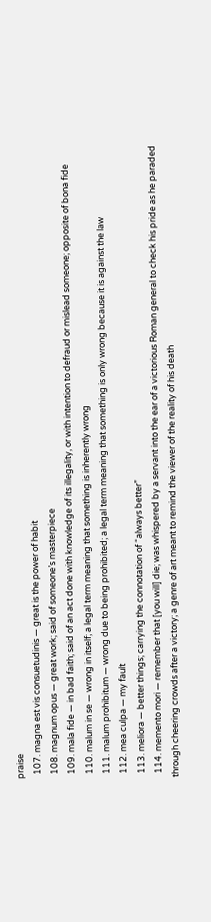praise
  107. magna est vis consuetudinis — great is the power of habit
  108. magnum opus — great work; said of someone’s masterpiece
  109. mala fide — in bad faith; said of an act done with knowledge of its illegality, or with intention to defraud or mislead someone; opposite of bona fide
  110. malum in se — wrong in itself; a legal term meaning that something is inherently wrong
  111. malum prohibitum — wrong due to being prohibited; a legal term meaning that something is only wrong because it is against the law
  112. mea culpa — my fault
  113. meliora — better things; carrying the connotation of “always better”
  114. memento mori — remember that [you will] die; was whispered by a servant into the ear of a victorious Roman general to check his pride as he paraded through cheering crowds after a victory; a genre of art meant to remind the viewer of the reality of his death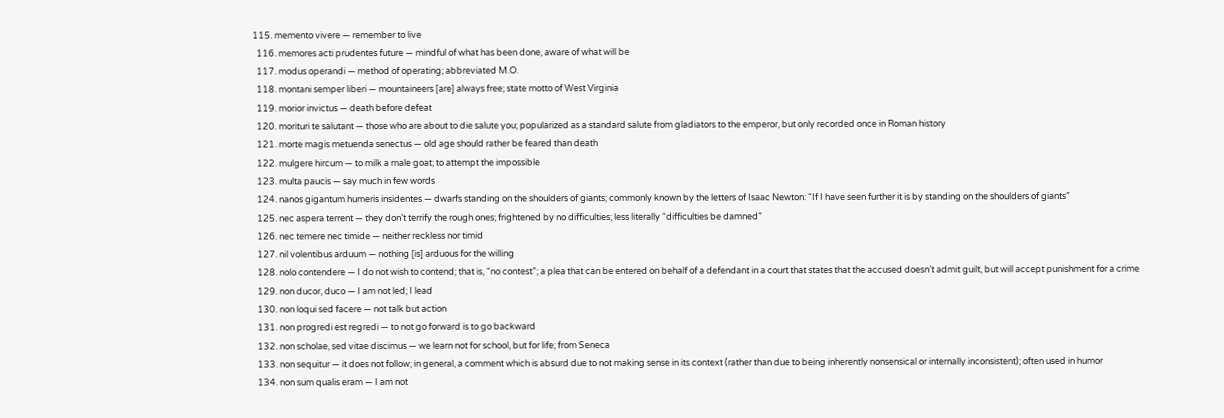115. memento vivere — remember to live
  116. memores acti prudentes future — mindful of what has been done, aware of what will be
  117. modus operandi — method of operating; abbreviated M.O.
  118. montani semper liberi — mountaineers [are] always free; state motto of West Virginia
  119. morior invictus — death before defeat
  120. morituri te salutant — those who are about to die salute you; popularized as a standard salute from gladiators to the emperor, but only recorded once in Roman history
  121. morte magis metuenda senectus — old age should rather be feared than death
  122. mulgere hircum — to milk a male goat; to attempt the impossible
  123. multa paucis — say much in few words
  124. nanos gigantum humeris insidentes — dwarfs standing on the shoulders of giants; commonly known by the letters of Isaac Newton: “If I have seen further it is by standing on the shoulders of giants”
  125. nec aspera terrent — they don’t terrify the rough ones; frightened by no difficulties; less literally “difficulties be damned”
  126. nec temere nec timide — neither reckless nor timid
  127. nil volentibus arduum — nothing [is] arduous for the willing
  128. nolo contendere — I do not wish to contend; that is, “no contest”; a plea that can be entered on behalf of a defendant in a court that states that the accused doesn’t admit guilt, but will accept punishment for a crime
  129. non ducor, duco — I am not led; I lead
  130. non loqui sed facere — not talk but action
  131. non progredi est regredi — to not go forward is to go backward
  132. non scholae, sed vitae discimus — we learn not for school, but for life; from Seneca
  133. non sequitur — it does not follow; in general, a comment which is absurd due to not making sense in its context (rather than due to being inherently nonsensical or internally inconsistent); often used in humor
  134. non sum qualis eram — I am not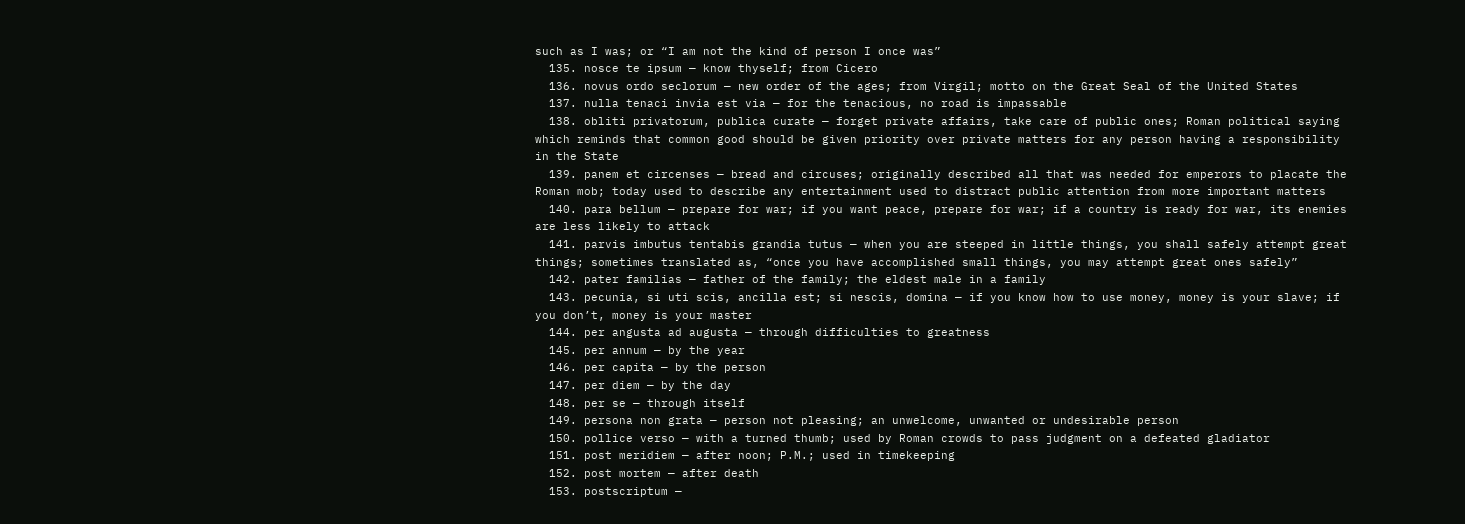such as I was; or “I am not the kind of person I once was”
  135. nosce te ipsum — know thyself; from Cicero
  136. novus ordo seclorum — new order of the ages; from Virgil; motto on the Great Seal of the United States
  137. nulla tenaci invia est via — for the tenacious, no road is impassable
  138. obliti privatorum, publica curate — forget private affairs, take care of public ones; Roman political saying which reminds that common good should be given priority over private matters for any person having a responsibility in the State
  139. panem et circenses — bread and circuses; originally described all that was needed for emperors to placate the Roman mob; today used to describe any entertainment used to distract public attention from more important matters
  140. para bellum — prepare for war; if you want peace, prepare for war; if a country is ready for war, its enemies are less likely to attack
  141. parvis imbutus tentabis grandia tutus — when you are steeped in little things, you shall safely attempt great things; sometimes translated as, “once you have accomplished small things, you may attempt great ones safely”
  142. pater familias — father of the family; the eldest male in a family
  143. pecunia, si uti scis, ancilla est; si nescis, domina — if you know how to use money, money is your slave; if you don’t, money is your master
  144. per angusta ad augusta — through difficulties to greatness
  145. per annum — by the year
  146. per capita — by the person
  147. per diem — by the day
  148. per se — through itself
  149. persona non grata — person not pleasing; an unwelcome, unwanted or undesirable person
  150. pollice verso — with a turned thumb; used by Roman crowds to pass judgment on a defeated gladiator
  151. post meridiem — after noon; P.M.; used in timekeeping
  152. post mortem — after death
  153. postscriptum —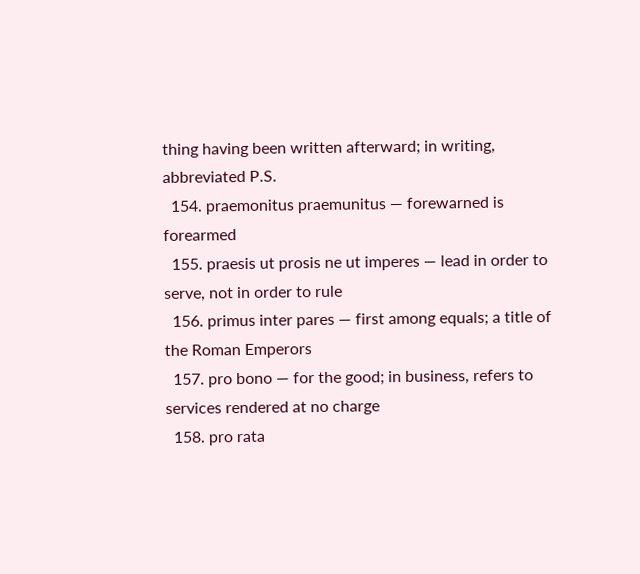thing having been written afterward; in writing, abbreviated P.S.
  154. praemonitus praemunitus — forewarned is forearmed
  155. praesis ut prosis ne ut imperes — lead in order to serve, not in order to rule
  156. primus inter pares — first among equals; a title of the Roman Emperors
  157. pro bono — for the good; in business, refers to services rendered at no charge
  158. pro rata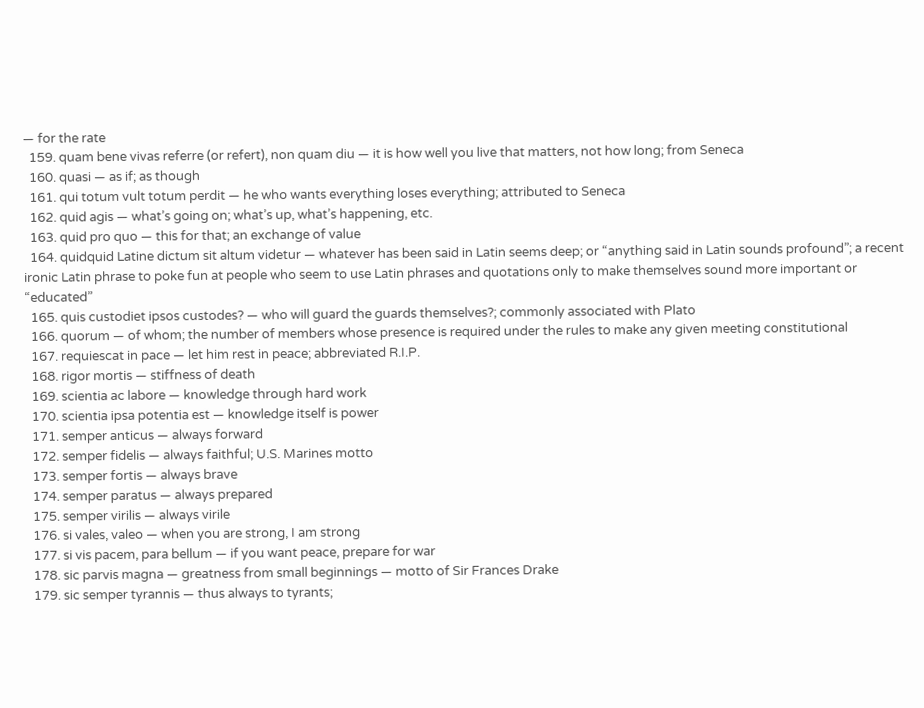— for the rate
  159. quam bene vivas referre (or refert), non quam diu — it is how well you live that matters, not how long; from Seneca
  160. quasi — as if; as though
  161. qui totum vult totum perdit — he who wants everything loses everything; attributed to Seneca
  162. quid agis — what’s going on; what’s up, what’s happening, etc.
  163. quid pro quo — this for that; an exchange of value
  164. quidquid Latine dictum sit altum videtur — whatever has been said in Latin seems deep; or “anything said in Latin sounds profound”; a recent ironic Latin phrase to poke fun at people who seem to use Latin phrases and quotations only to make themselves sound more important or “educated”
  165. quis custodiet ipsos custodes? — who will guard the guards themselves?; commonly associated with Plato
  166. quorum — of whom; the number of members whose presence is required under the rules to make any given meeting constitutional
  167. requiescat in pace — let him rest in peace; abbreviated R.I.P.
  168. rigor mortis — stiffness of death
  169. scientia ac labore — knowledge through hard work
  170. scientia ipsa potentia est — knowledge itself is power
  171. semper anticus — always forward
  172. semper fidelis — always faithful; U.S. Marines motto
  173. semper fortis — always brave
  174. semper paratus — always prepared
  175. semper virilis — always virile
  176. si vales, valeo — when you are strong, I am strong
  177. si vis pacem, para bellum — if you want peace, prepare for war
  178. sic parvis magna — greatness from small beginnings — motto of Sir Frances Drake
  179. sic semper tyrannis — thus always to tyrants;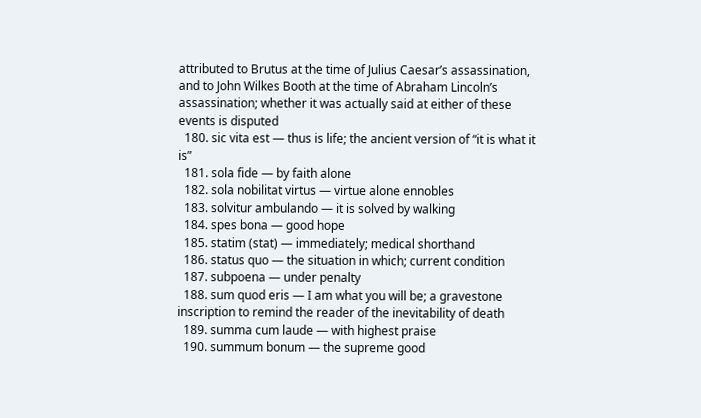attributed to Brutus at the time of Julius Caesar’s assassination, and to John Wilkes Booth at the time of Abraham Lincoln’s assassination; whether it was actually said at either of these events is disputed
  180. sic vita est — thus is life; the ancient version of “it is what it is”
  181. sola fide — by faith alone
  182. sola nobilitat virtus — virtue alone ennobles
  183. solvitur ambulando — it is solved by walking
  184. spes bona — good hope
  185. statim (stat) — immediately; medical shorthand
  186. status quo — the situation in which; current condition
  187. subpoena — under penalty
  188. sum quod eris — I am what you will be; a gravestone inscription to remind the reader of the inevitability of death
  189. summa cum laude — with highest praise
  190. summum bonum — the supreme good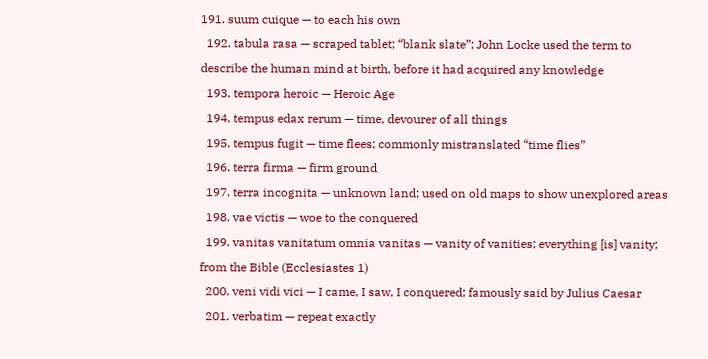191. suum cuique — to each his own
  192. tabula rasa — scraped tablet; “blank slate”; John Locke used the term to describe the human mind at birth, before it had acquired any knowledge
  193. tempora heroic — Heroic Age
  194. tempus edax rerum — time, devourer of all things
  195. tempus fugit — time flees; commonly mistranslated “time flies”
  196. terra firma — firm ground
  197. terra incognita — unknown land; used on old maps to show unexplored areas
  198. vae victis — woe to the conquered
  199. vanitas vanitatum omnia vanitas — vanity of vanities; everything [is] vanity; from the Bible (Ecclesiastes 1)
  200. veni vidi vici — I came, I saw, I conquered; famously said by Julius Caesar
  201. verbatim — repeat exactly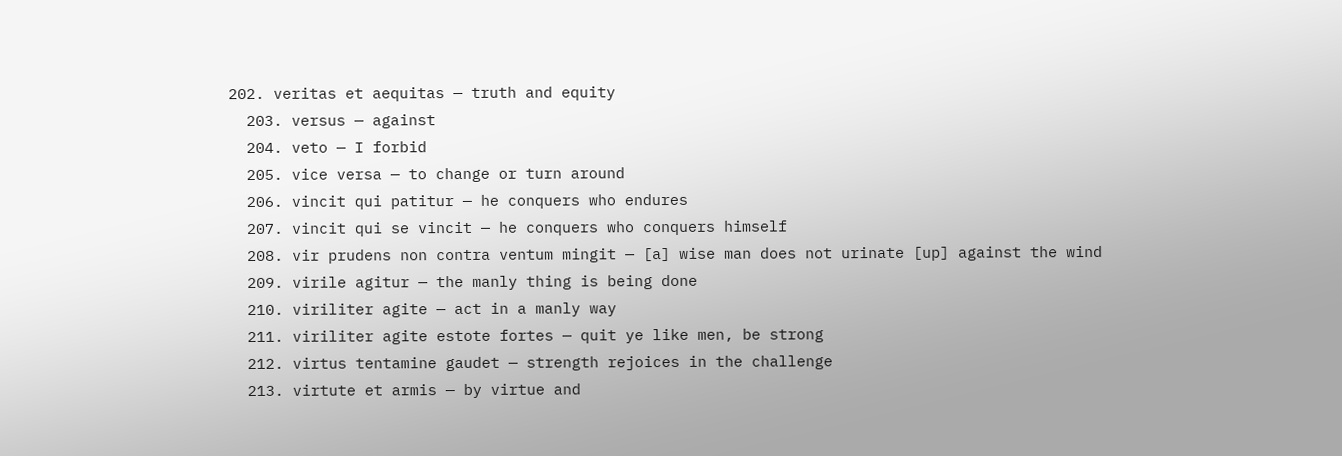202. veritas et aequitas — truth and equity
  203. versus — against
  204. veto — I forbid
  205. vice versa — to change or turn around
  206. vincit qui patitur — he conquers who endures
  207. vincit qui se vincit — he conquers who conquers himself
  208. vir prudens non contra ventum mingit — [a] wise man does not urinate [up] against the wind
  209. virile agitur — the manly thing is being done
  210. viriliter agite — act in a manly way
  211. viriliter agite estote fortes — quit ye like men, be strong
  212. virtus tentamine gaudet — strength rejoices in the challenge
  213. virtute et armis — by virtue and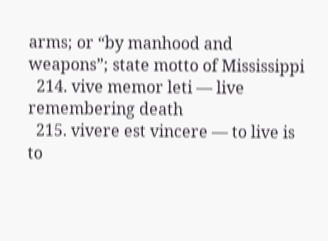arms; or “by manhood and weapons”; state motto of Mississippi
  214. vive memor leti — live remembering death
  215. vivere est vincere — to live is to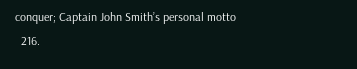conquer; Captain John Smith’s personal motto
  216.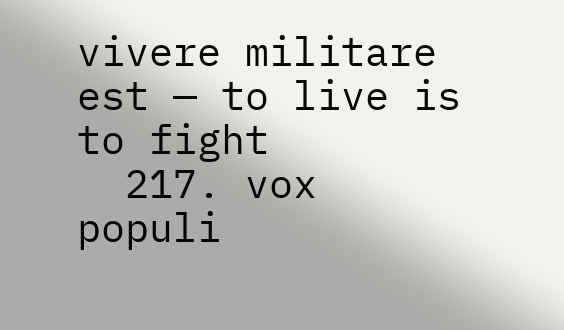vivere militare est — to live is to fight
  217. vox populi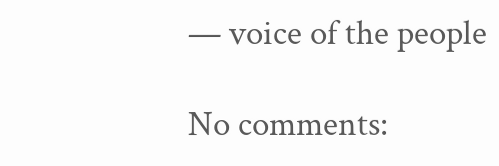— voice of the people

No comments: